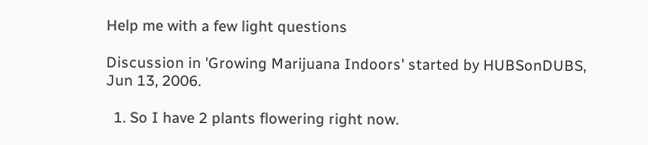Help me with a few light questions

Discussion in 'Growing Marijuana Indoors' started by HUBSonDUBS, Jun 13, 2006.

  1. So I have 2 plants flowering right now.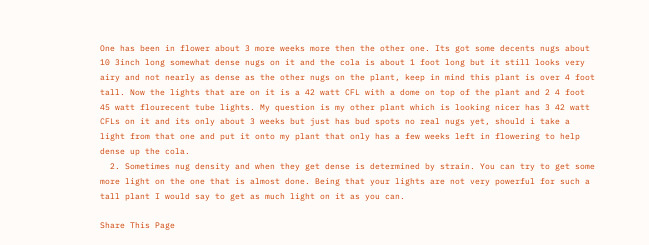One has been in flower about 3 more weeks more then the other one. Its got some decents nugs about 10 3inch long somewhat dense nugs on it and the cola is about 1 foot long but it still looks very airy and not nearly as dense as the other nugs on the plant, keep in mind this plant is over 4 foot tall. Now the lights that are on it is a 42 watt CFL with a dome on top of the plant and 2 4 foot 45 watt flourecent tube lights. My question is my other plant which is looking nicer has 3 42 watt CFLs on it and its only about 3 weeks but just has bud spots no real nugs yet, should i take a light from that one and put it onto my plant that only has a few weeks left in flowering to help dense up the cola.
  2. Sometimes nug density and when they get dense is determined by strain. You can try to get some more light on the one that is almost done. Being that your lights are not very powerful for such a tall plant I would say to get as much light on it as you can.

Share This Page